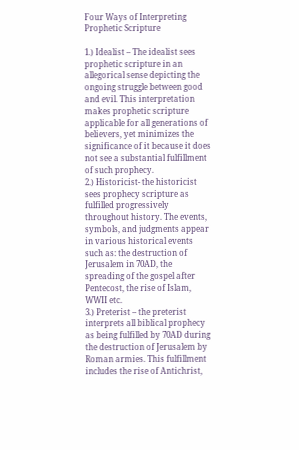Four Ways of Interpreting Prophetic Scripture

1.) Idealist – The idealist sees prophetic scripture in an allegorical sense depicting the ongoing struggle between good and evil. This interpretation makes prophetic scripture applicable for all generations of believers, yet minimizes the significance of it because it does not see a substantial fulfillment of such prophecy.
2.) Historicist- the historicist sees prophecy scripture as fulfilled progressively throughout history. The events, symbols, and judgments appear in various historical events such as: the destruction of Jerusalem in 70AD, the spreading of the gospel after Pentecost, the rise of Islam, WWII etc.
3.) Preterist – the preterist interprets all biblical prophecy as being fulfilled by 70AD during the destruction of Jerusalem by Roman armies. This fulfillment includes the rise of Antichrist,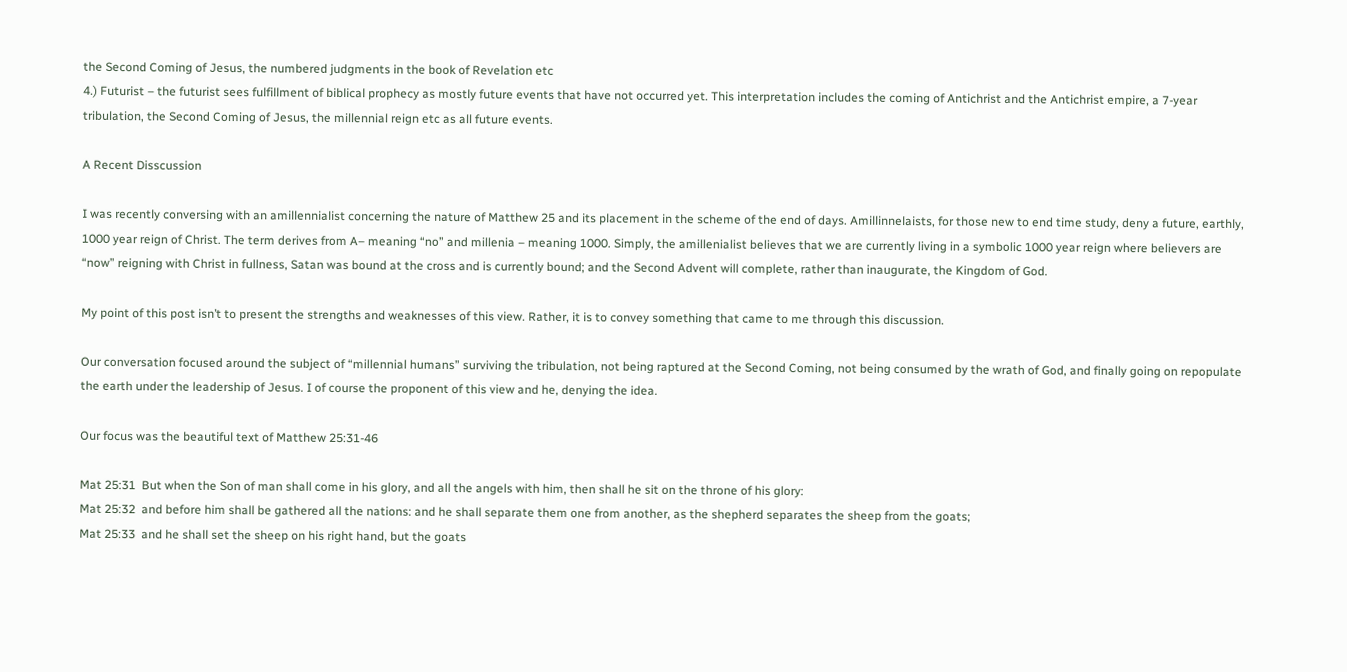the Second Coming of Jesus, the numbered judgments in the book of Revelation etc
4.) Futurist – the futurist sees fulfillment of biblical prophecy as mostly future events that have not occurred yet. This interpretation includes the coming of Antichrist and the Antichrist empire, a 7-year tribulation, the Second Coming of Jesus, the millennial reign etc as all future events.

A Recent Disscussion

I was recently conversing with an amillennialist concerning the nature of Matthew 25 and its placement in the scheme of the end of days. Amillinnelaists, for those new to end time study, deny a future, earthly, 1000 year reign of Christ. The term derives from A– meaning “no” and millenia – meaning 1000. Simply, the amillenialist believes that we are currently living in a symbolic 1000 year reign where believers are “now” reigning with Christ in fullness, Satan was bound at the cross and is currently bound; and the Second Advent will complete, rather than inaugurate, the Kingdom of God.

My point of this post isn’t to present the strengths and weaknesses of this view. Rather, it is to convey something that came to me through this discussion.

Our conversation focused around the subject of “millennial humans” surviving the tribulation, not being raptured at the Second Coming, not being consumed by the wrath of God, and finally going on repopulate the earth under the leadership of Jesus. I of course the proponent of this view and he, denying the idea.

Our focus was the beautiful text of Matthew 25:31-46

Mat 25:31  But when the Son of man shall come in his glory, and all the angels with him, then shall he sit on the throne of his glory:
Mat 25:32  and before him shall be gathered all the nations: and he shall separate them one from another, as the shepherd separates the sheep from the goats;
Mat 25:33  and he shall set the sheep on his right hand, but the goats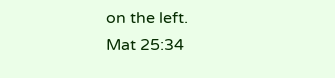on the left.
Mat 25:34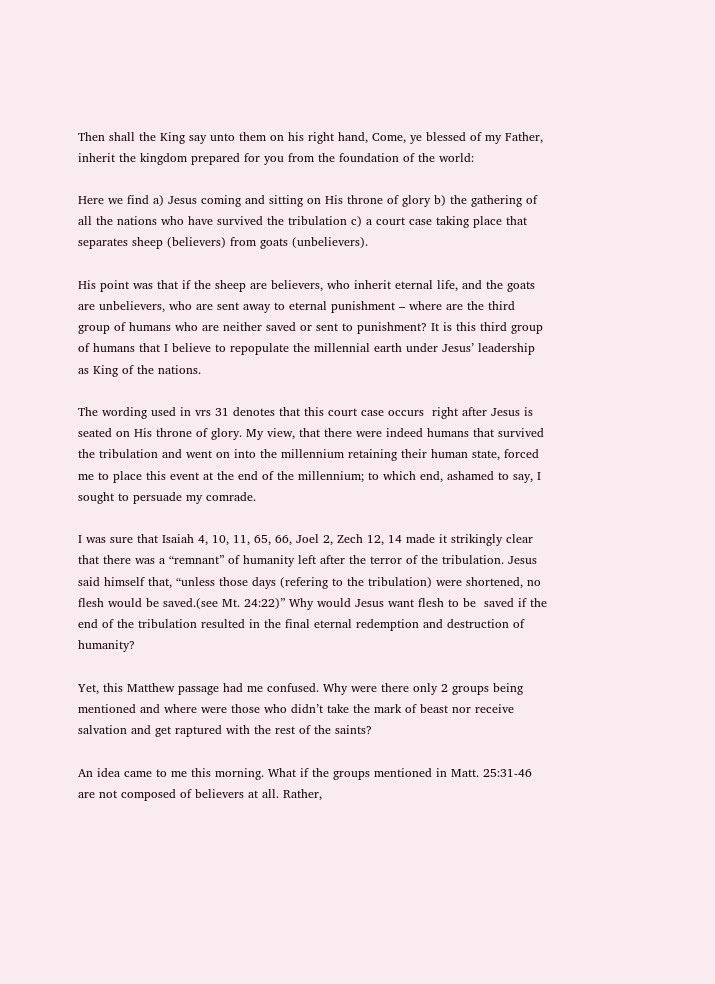Then shall the King say unto them on his right hand, Come, ye blessed of my Father, inherit the kingdom prepared for you from the foundation of the world:

Here we find a) Jesus coming and sitting on His throne of glory b) the gathering of all the nations who have survived the tribulation c) a court case taking place that separates sheep (believers) from goats (unbelievers).

His point was that if the sheep are believers, who inherit eternal life, and the goats are unbelievers, who are sent away to eternal punishment – where are the third group of humans who are neither saved or sent to punishment? It is this third group of humans that I believe to repopulate the millennial earth under Jesus’ leadership as King of the nations.

The wording used in vrs 31 denotes that this court case occurs  right after Jesus is seated on His throne of glory. My view, that there were indeed humans that survived the tribulation and went on into the millennium retaining their human state, forced me to place this event at the end of the millennium; to which end, ashamed to say, I sought to persuade my comrade.

I was sure that Isaiah 4, 10, 11, 65, 66, Joel 2, Zech 12, 14 made it strikingly clear that there was a “remnant” of humanity left after the terror of the tribulation. Jesus said himself that, “unless those days (refering to the tribulation) were shortened, no flesh would be saved.(see Mt. 24:22)” Why would Jesus want flesh to be  saved if the end of the tribulation resulted in the final eternal redemption and destruction of humanity?

Yet, this Matthew passage had me confused. Why were there only 2 groups being mentioned and where were those who didn’t take the mark of beast nor receive salvation and get raptured with the rest of the saints?

An idea came to me this morning. What if the groups mentioned in Matt. 25:31-46 are not composed of believers at all. Rather,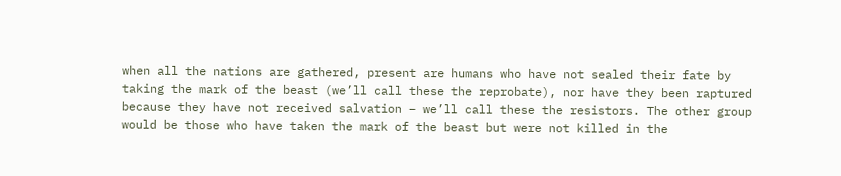when all the nations are gathered, present are humans who have not sealed their fate by taking the mark of the beast (we’ll call these the reprobate), nor have they been raptured because they have not received salvation – we’ll call these the resistors. The other group would be those who have taken the mark of the beast but were not killed in the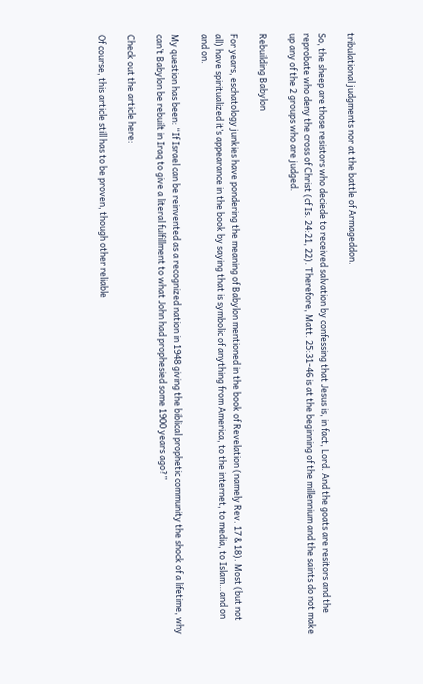tribulational judgments nor at the battle of Armageddon.

So, the sheep are those resistors who deciede to received salvation by confessing that Jesus is, in fact, Lord. And the goats are resitors and the reprobate who deny the cross of Christ (cf Is. 24:21, 22). Therefore, Matt. 25:31-46 is at the beginning of the millennium and the saints do not make up any of the 2 groups who are judged.

Rebuilding Babylon

For years, eschatology junkies have pondering the meaning of Babylon mentioned in the book of Revelation (namely Rev. 17 & 18). Most (but not all) have spiritualized it’s appearance in the book by saying that is symbolic of anything from America, to the internet, to media, to Islam…and on and on.

My question has been: “If Israel can be reinvented as a recognized nation in 1948 giving the biblical prophetic community the shock of a lifetime, why can’t Babylon be rebuilt in Iraq to give a literal fulfillment to what John had prophesied some 1900 years ago?”

Check out the article here:

Of course, this article still has to be proven, though other reliable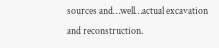sources and…well…actual excavation and reconstruction.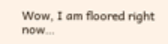Wow, I am floored right now…